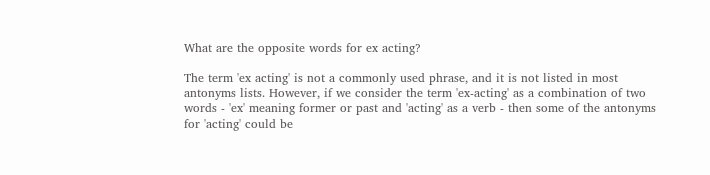What are the opposite words for ex acting?

The term 'ex acting' is not a commonly used phrase, and it is not listed in most antonyms lists. However, if we consider the term 'ex-acting' as a combination of two words - 'ex' meaning former or past and 'acting' as a verb - then some of the antonyms for 'acting' could be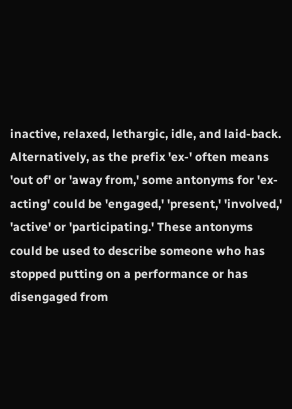inactive, relaxed, lethargic, idle, and laid-back. Alternatively, as the prefix 'ex-' often means 'out of' or 'away from,' some antonyms for 'ex-acting' could be 'engaged,' 'present,' 'involved,' 'active' or 'participating.' These antonyms could be used to describe someone who has stopped putting on a performance or has disengaged from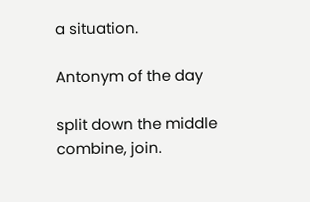a situation.

Antonym of the day

split down the middle
combine, join.